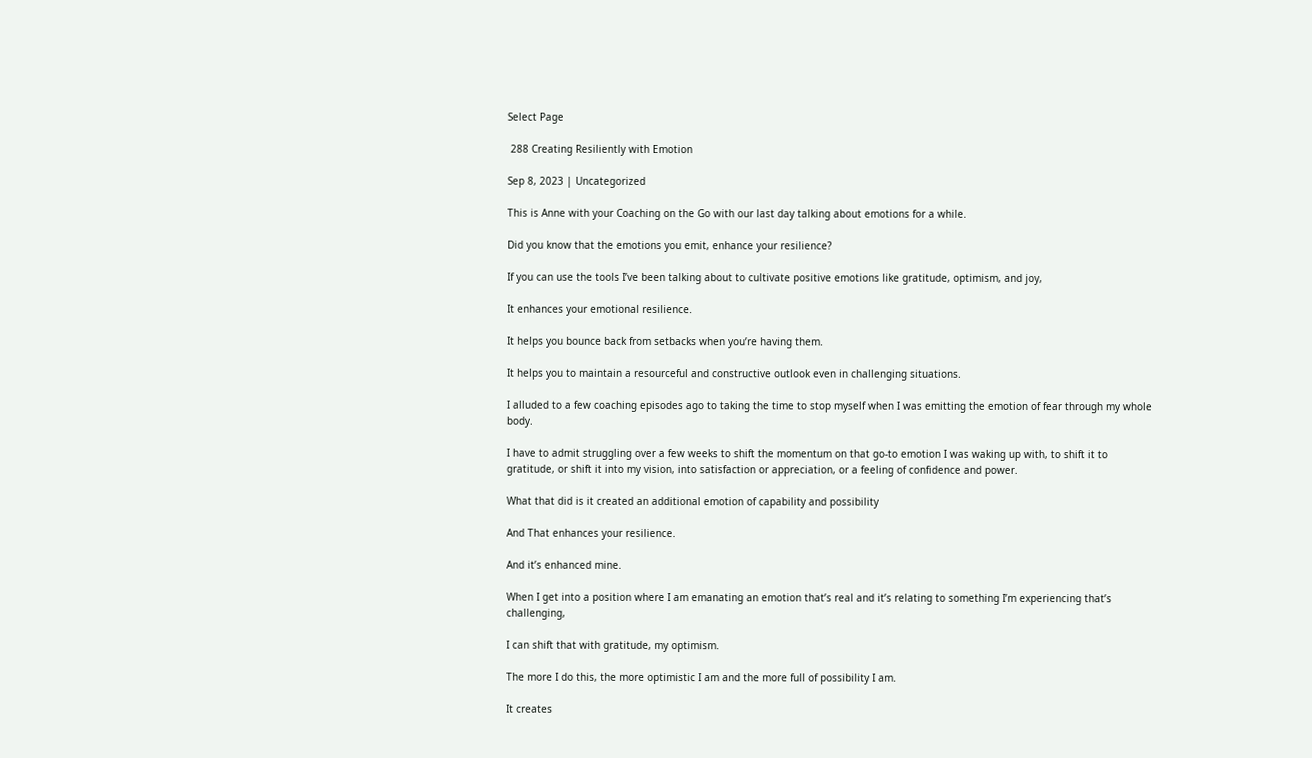Select Page

 288 Creating Resiliently with Emotion

Sep 8, 2023 | Uncategorized

This is Anne with your Coaching on the Go with our last day talking about emotions for a while.

Did you know that the emotions you emit, enhance your resilience?

If you can use the tools I’ve been talking about to cultivate positive emotions like gratitude, optimism, and joy,

It enhances your emotional resilience.

It helps you bounce back from setbacks when you’re having them.

It helps you to maintain a resourceful and constructive outlook even in challenging situations.

I alluded to a few coaching episodes ago to taking the time to stop myself when I was emitting the emotion of fear through my whole body.

I have to admit struggling over a few weeks to shift the momentum on that go-to emotion I was waking up with, to shift it to gratitude, or shift it into my vision, into satisfaction or appreciation, or a feeling of confidence and power.

What that did is it created an additional emotion of capability and possibility

And That enhances your resilience.

And it’s enhanced mine.

When I get into a position where I am emanating an emotion that’s real and it’s relating to something I’m experiencing that’s challenging,

I can shift that with gratitude, my optimism.

The more I do this, the more optimistic I am and the more full of possibility I am.

It creates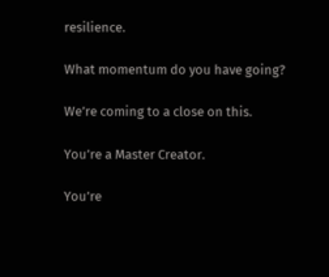resilience.

What momentum do you have going?

We’re coming to a close on this.

You’re a Master Creator.

You’re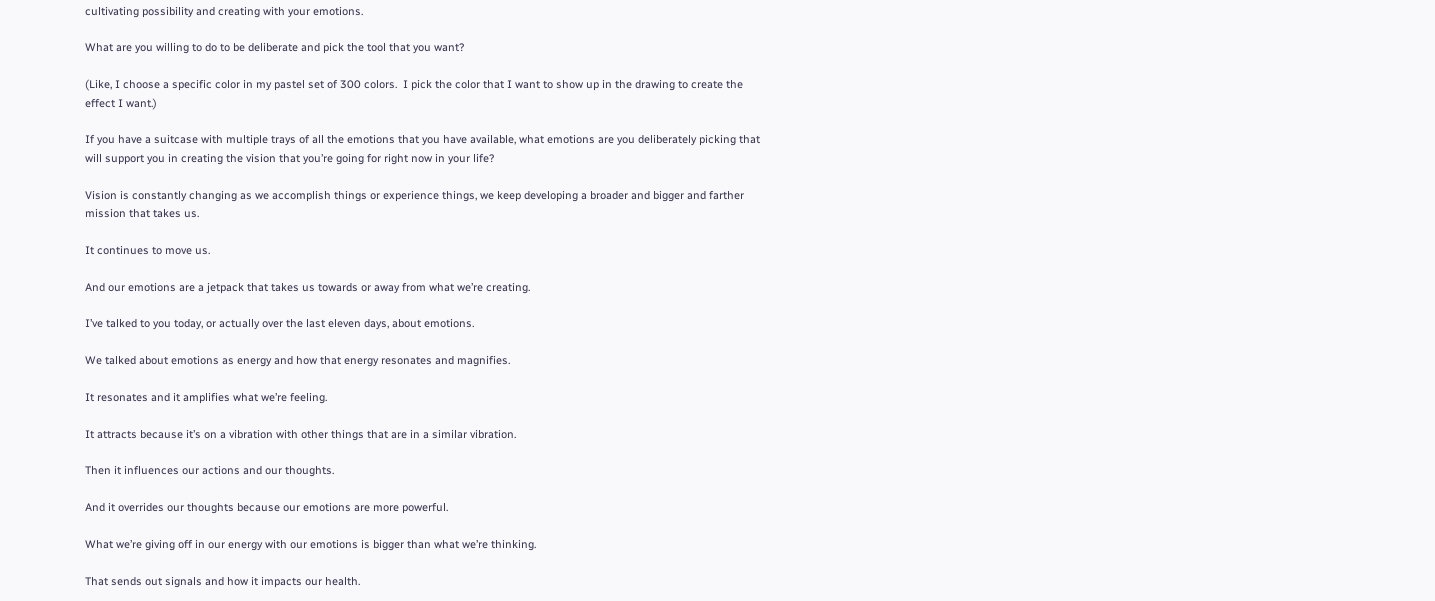cultivating possibility and creating with your emotions.

What are you willing to do to be deliberate and pick the tool that you want?

(Like, I choose a specific color in my pastel set of 300 colors.  I pick the color that I want to show up in the drawing to create the effect I want.)

If you have a suitcase with multiple trays of all the emotions that you have available, what emotions are you deliberately picking that will support you in creating the vision that you’re going for right now in your life?

Vision is constantly changing as we accomplish things or experience things, we keep developing a broader and bigger and farther mission that takes us.

It continues to move us.

And our emotions are a jetpack that takes us towards or away from what we’re creating.

I’ve talked to you today, or actually over the last eleven days, about emotions.

We talked about emotions as energy and how that energy resonates and magnifies.

It resonates and it amplifies what we’re feeling.

It attracts because it’s on a vibration with other things that are in a similar vibration.

Then it influences our actions and our thoughts.

And it overrides our thoughts because our emotions are more powerful.

What we’re giving off in our energy with our emotions is bigger than what we’re thinking.

That sends out signals and how it impacts our health.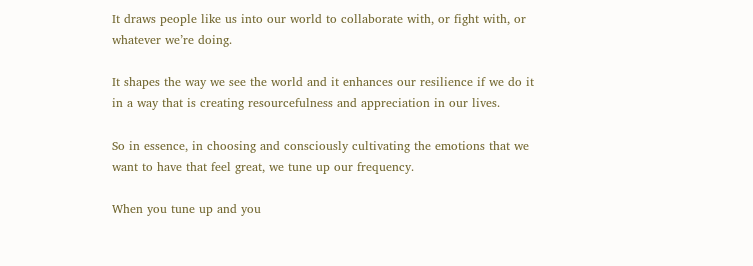It draws people like us into our world to collaborate with, or fight with, or whatever we’re doing.

It shapes the way we see the world and it enhances our resilience if we do it in a way that is creating resourcefulness and appreciation in our lives.

So in essence, in choosing and consciously cultivating the emotions that we want to have that feel great, we tune up our frequency.

When you tune up and you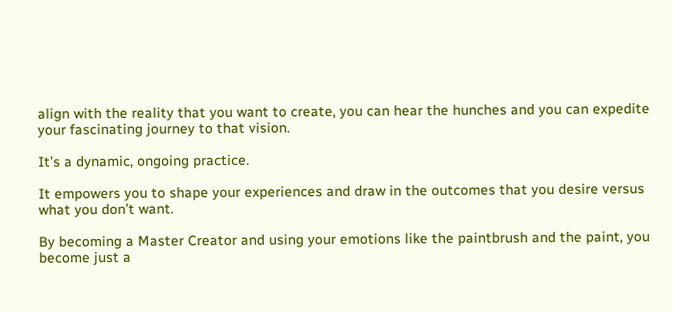align with the reality that you want to create, you can hear the hunches and you can expedite your fascinating journey to that vision.

It’s a dynamic, ongoing practice.

It empowers you to shape your experiences and draw in the outcomes that you desire versus what you don’t want.

By becoming a Master Creator and using your emotions like the paintbrush and the paint, you become just a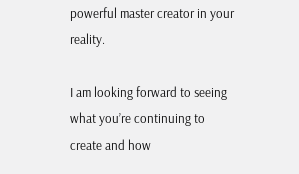powerful master creator in your reality.

I am looking forward to seeing what you’re continuing to create and how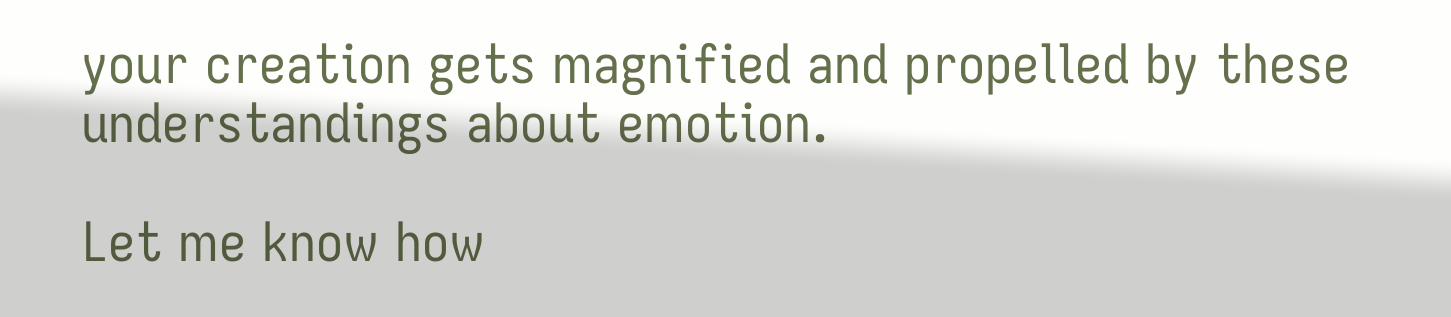your creation gets magnified and propelled by these understandings about emotion.

Let me know how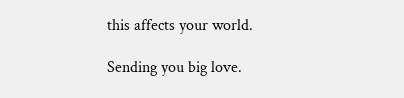this affects your world.

Sending you big love.